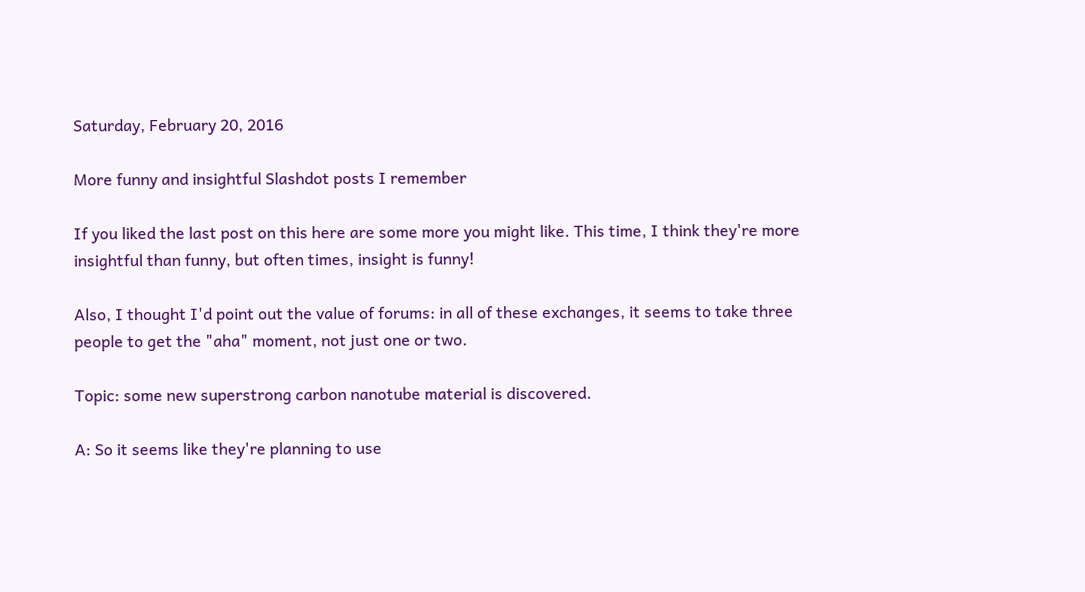Saturday, February 20, 2016

More funny and insightful Slashdot posts I remember

If you liked the last post on this here are some more you might like. This time, I think they're more insightful than funny, but often times, insight is funny!

Also, I thought I'd point out the value of forums: in all of these exchanges, it seems to take three people to get the "aha" moment, not just one or two.

Topic: some new superstrong carbon nanotube material is discovered.

A: So it seems like they're planning to use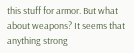this stuff for armor. But what about weapons? It seems that anything strong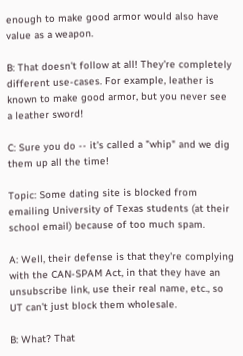enough to make good armor would also have value as a weapon.

B: That doesn't follow at all! They're completely different use-cases. For example, leather is known to make good armor, but you never see a leather sword!

C: Sure you do -- it's called a "whip" and we dig them up all the time!

Topic: Some dating site is blocked from emailing University of Texas students (at their school email) because of too much spam.

A: Well, their defense is that they're complying with the CAN-SPAM Act, in that they have an unsubscribe link, use their real name, etc., so UT can't just block them wholesale.

B: What? That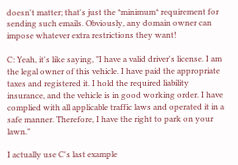doesn't matter; that's just the *minimum* requirement for sending such emails. Obviously, any domain owner can impose whatever extra restrictions they want!

C: Yeah, it's like saying, "I have a valid driver's license. I am the legal owner of this vehicle. I have paid the appropriate taxes and registered it. I hold the required liability insurance, and the vehicle is in good working order. I have complied with all applicable traffic laws and operated it in a safe manner. Therefore, I have the right to park on your lawn."

I actually use C's last example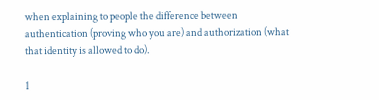when explaining to people the difference between authentication (proving who you are) and authorization (what that identity is allowed to do).

1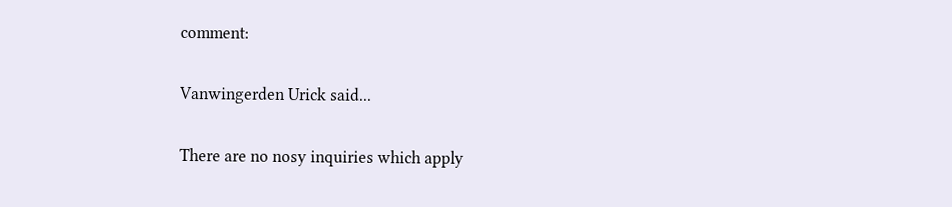comment:

Vanwingerden Urick said...

There are no nosy inquiries which apply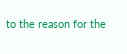to the reason for the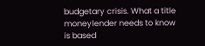budgetary crisis. What a title moneylender needs to know is based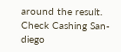around the result.
Check Cashing San-diego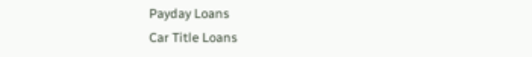Payday Loans
Car Title Loans